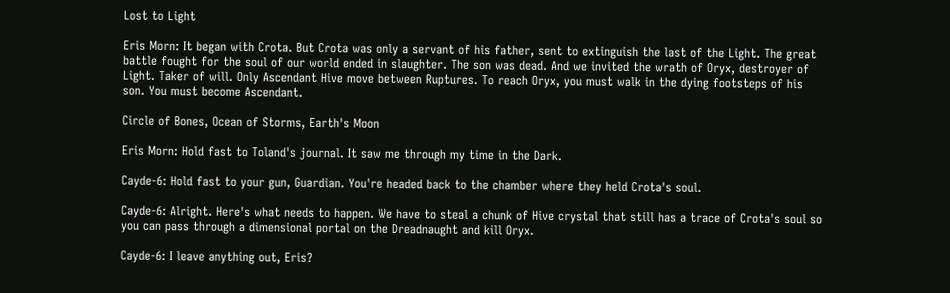Lost to Light

Eris Morn: It began with Crota. But Crota was only a servant of his father, sent to extinguish the last of the Light. The great battle fought for the soul of our world ended in slaughter. The son was dead. And we invited the wrath of Oryx, destroyer of Light. Taker of will. Only Ascendant Hive move between Ruptures. To reach Oryx, you must walk in the dying footsteps of his son. You must become Ascendant.

Circle of Bones, Ocean of Storms, Earth's Moon

Eris Morn: Hold fast to Toland's journal. It saw me through my time in the Dark.

Cayde-6: Hold fast to your gun, Guardian. You're headed back to the chamber where they held Crota's soul.

Cayde-6: Alright. Here's what needs to happen. We have to steal a chunk of Hive crystal that still has a trace of Crota's soul so you can pass through a dimensional portal on the Dreadnaught and kill Oryx.

Cayde-6: I leave anything out, Eris?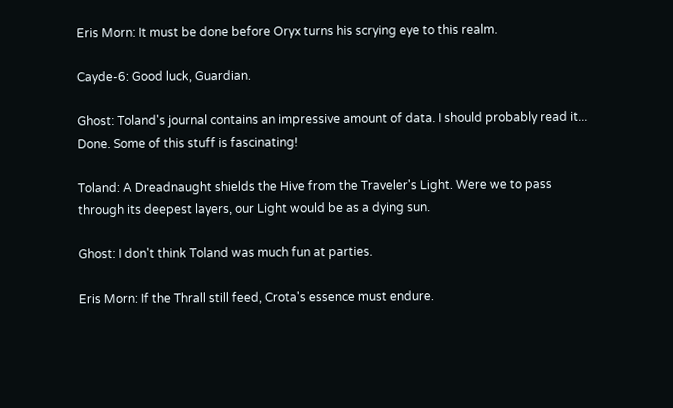Eris Morn: It must be done before Oryx turns his scrying eye to this realm.

Cayde-6: Good luck, Guardian.

Ghost: Toland's journal contains an impressive amount of data. I should probably read it... Done. Some of this stuff is fascinating!

Toland: A Dreadnaught shields the Hive from the Traveler's Light. Were we to pass through its deepest layers, our Light would be as a dying sun.

Ghost: I don't think Toland was much fun at parties.

Eris Morn: If the Thrall still feed, Crota's essence must endure.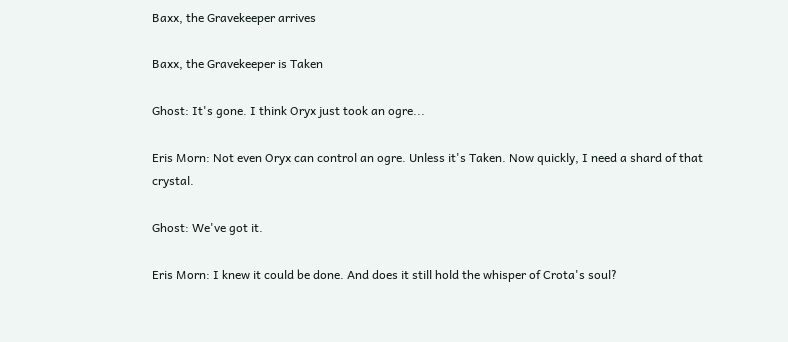Baxx, the Gravekeeper arrives

Baxx, the Gravekeeper is Taken

Ghost: It's gone. I think Oryx just took an ogre...

Eris Morn: Not even Oryx can control an ogre. Unless it's Taken. Now quickly, I need a shard of that crystal.

Ghost: We've got it.

Eris Morn: I knew it could be done. And does it still hold the whisper of Crota's soul?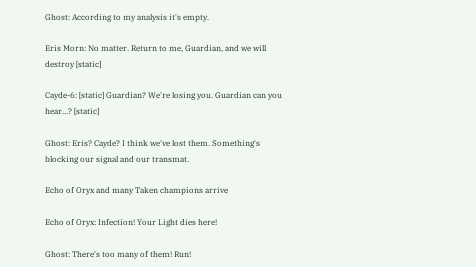Ghost: According to my analysis it's empty.

Eris Morn: No matter. Return to me, Guardian, and we will destroy [static]

Cayde-6: [static] Guardian? We're losing you. Guardian can you hear...? [static]

Ghost: Eris? Cayde? I think we've lost them. Something's blocking our signal and our transmat.

Echo of Oryx and many Taken champions arrive

Echo of Oryx: Infection! Your Light dies here!

Ghost: There's too many of them! Run!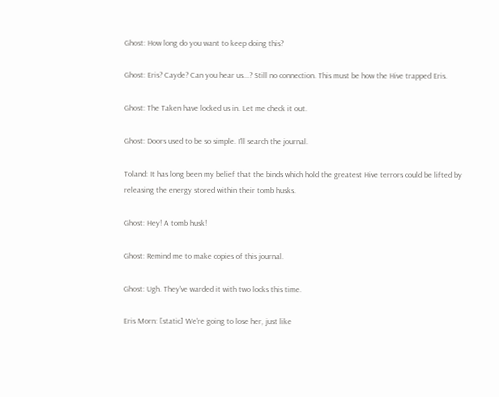Ghost: How long do you want to keep doing this?

Ghost: Eris? Cayde? Can you hear us...? Still no connection. This must be how the Hive trapped Eris.

Ghost: The Taken have locked us in. Let me check it out.

Ghost: Doors used to be so simple. I'll search the journal.

Toland: It has long been my belief that the binds which hold the greatest Hive terrors could be lifted by releasing the energy stored within their tomb husks.

Ghost: Hey! A tomb husk!

Ghost: Remind me to make copies of this journal.

Ghost: Ugh. They've warded it with two locks this time.

Eris Morn: [static] We're going to lose her, just like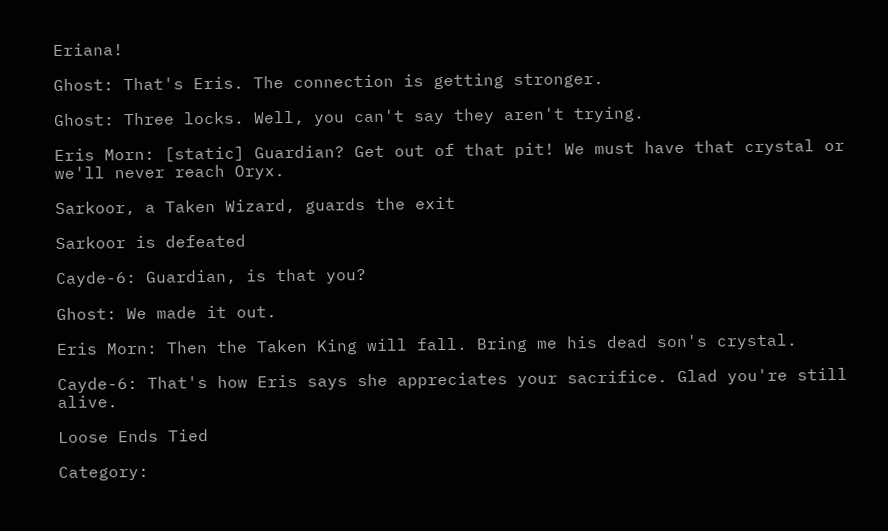Eriana!

Ghost: That's Eris. The connection is getting stronger.

Ghost: Three locks. Well, you can't say they aren't trying.

Eris Morn: [static] Guardian? Get out of that pit! We must have that crystal or we'll never reach Oryx.

Sarkoor, a Taken Wizard, guards the exit

Sarkoor is defeated

Cayde-6: Guardian, is that you?

Ghost: We made it out.

Eris Morn: Then the Taken King will fall. Bring me his dead son's crystal.

Cayde-6: That's how Eris says she appreciates your sacrifice. Glad you're still alive.

Loose Ends Tied

Category: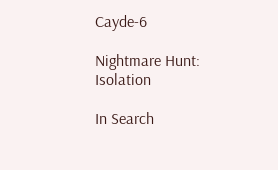Cayde-6

Nightmare Hunt: Isolation

In Search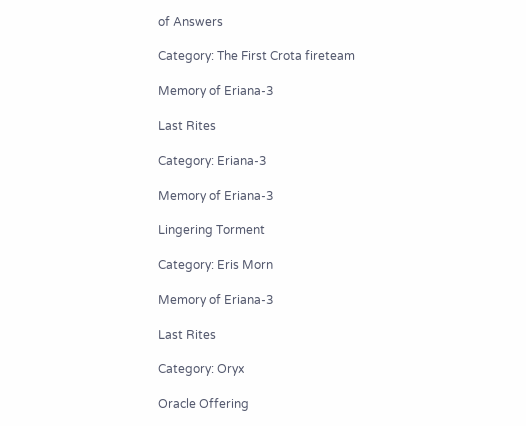of Answers

Category: The First Crota fireteam

Memory of Eriana-3

Last Rites

Category: Eriana-3

Memory of Eriana-3

Lingering Torment

Category: Eris Morn

Memory of Eriana-3

Last Rites

Category: Oryx

Oracle Offering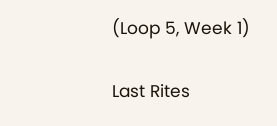(Loop 5, Week 1)

Last Rites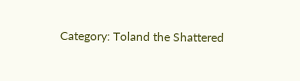Category: Toland the Shattered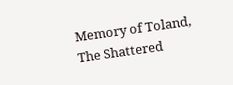Memory of Toland, The Shattered